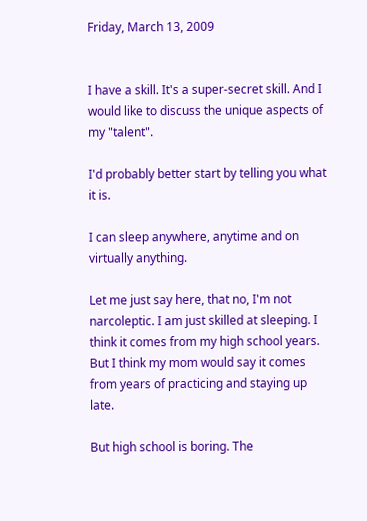Friday, March 13, 2009


I have a skill. It's a super-secret skill. And I would like to discuss the unique aspects of my "talent".

I'd probably better start by telling you what it is.

I can sleep anywhere, anytime and on virtually anything.

Let me just say here, that no, I'm not narcoleptic. I am just skilled at sleeping. I think it comes from my high school years. But I think my mom would say it comes from years of practicing and staying up late.

But high school is boring. The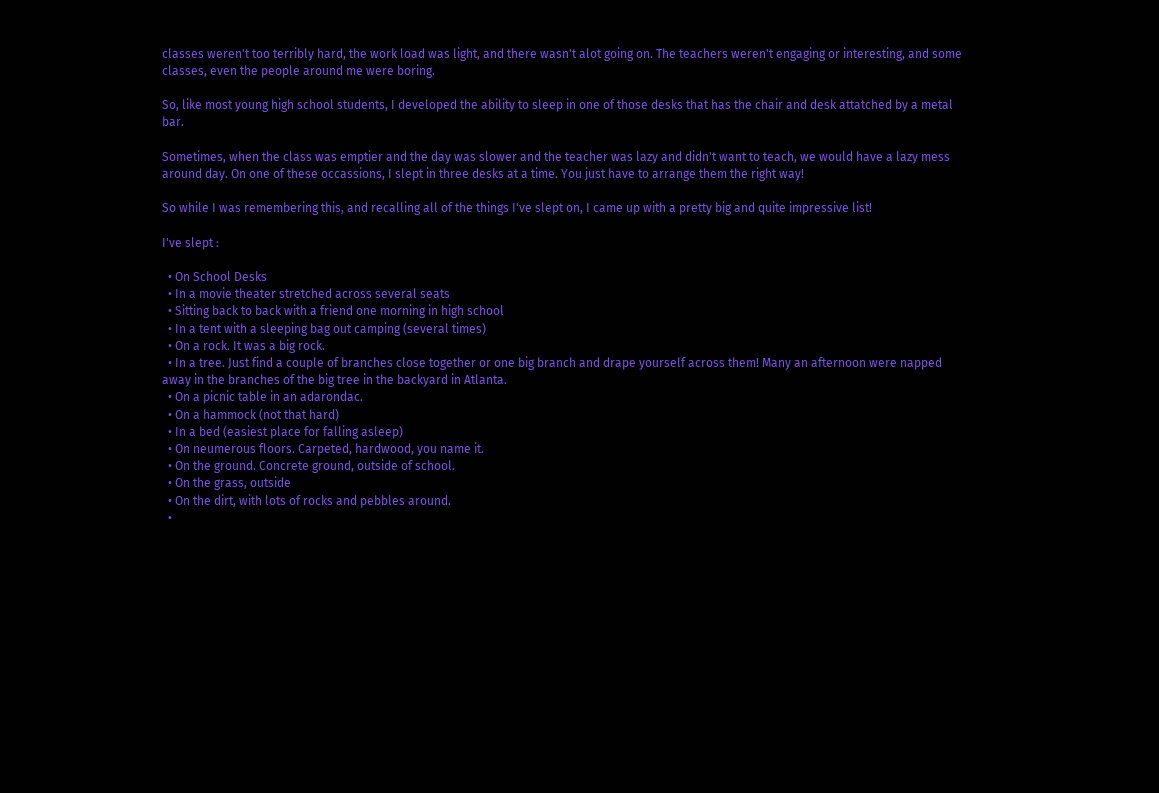classes weren't too terribly hard, the work load was light, and there wasn't alot going on. The teachers weren't engaging or interesting, and some classes, even the people around me were boring.

So, like most young high school students, I developed the ability to sleep in one of those desks that has the chair and desk attatched by a metal bar.

Sometimes, when the class was emptier and the day was slower and the teacher was lazy and didn't want to teach, we would have a lazy mess around day. On one of these occassions, I slept in three desks at a time. You just have to arrange them the right way!

So while I was remembering this, and recalling all of the things I've slept on, I came up with a pretty big and quite impressive list!

I've slept :

  • On School Desks
  • In a movie theater stretched across several seats
  • Sitting back to back with a friend one morning in high school
  • In a tent with a sleeping bag out camping (several times)
  • On a rock. It was a big rock.
  • In a tree. Just find a couple of branches close together or one big branch and drape yourself across them! Many an afternoon were napped away in the branches of the big tree in the backyard in Atlanta.
  • On a picnic table in an adarondac.
  • On a hammock (not that hard)
  • In a bed (easiest place for falling asleep)
  • On neumerous floors. Carpeted, hardwood, you name it.
  • On the ground. Concrete ground, outside of school.
  • On the grass, outside
  • On the dirt, with lots of rocks and pebbles around.
  •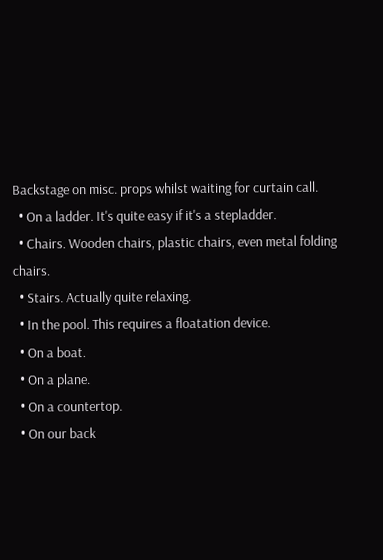Backstage on misc. props whilst waiting for curtain call.
  • On a ladder. It's quite easy if it's a stepladder.
  • Chairs. Wooden chairs, plastic chairs, even metal folding chairs.
  • Stairs. Actually quite relaxing.
  • In the pool. This requires a floatation device.
  • On a boat.
  • On a plane.
  • On a countertop.
  • On our back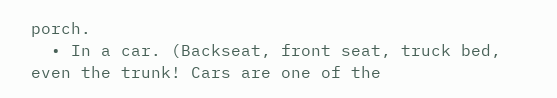porch.
  • In a car. (Backseat, front seat, truck bed, even the trunk! Cars are one of the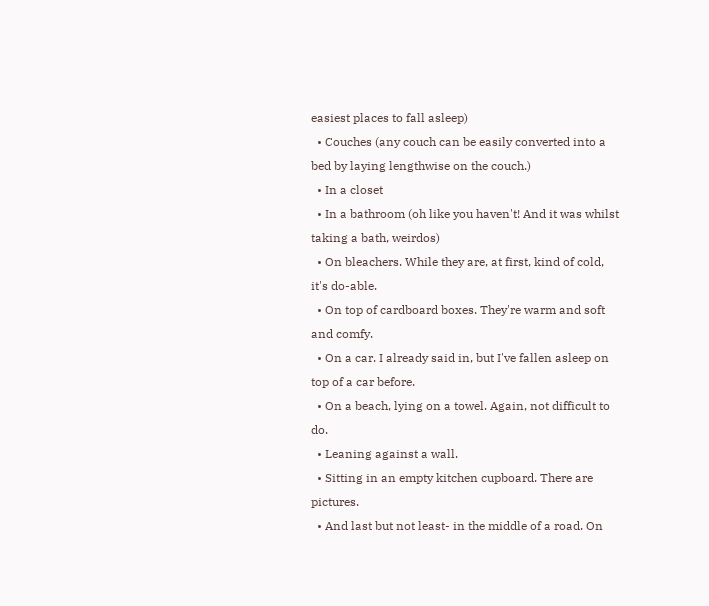easiest places to fall asleep)
  • Couches (any couch can be easily converted into a bed by laying lengthwise on the couch.)
  • In a closet
  • In a bathroom (oh like you haven't! And it was whilst taking a bath, weirdos)
  • On bleachers. While they are, at first, kind of cold, it's do-able.
  • On top of cardboard boxes. They're warm and soft and comfy.
  • On a car. I already said in, but I've fallen asleep on top of a car before.
  • On a beach, lying on a towel. Again, not difficult to do.
  • Leaning against a wall.
  • Sitting in an empty kitchen cupboard. There are pictures.
  • And last but not least- in the middle of a road. On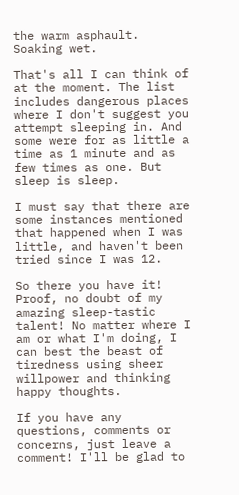the warm asphault. Soaking wet.

That's all I can think of at the moment. The list includes dangerous places where I don't suggest you attempt sleeping in. And some were for as little a time as 1 minute and as few times as one. But sleep is sleep.

I must say that there are some instances mentioned that happened when I was little, and haven't been tried since I was 12.

So there you have it! Proof, no doubt of my amazing sleep-tastic talent! No matter where I am or what I'm doing, I can best the beast of tiredness using sheer willpower and thinking happy thoughts.

If you have any questions, comments or concerns, just leave a comment! I'll be glad to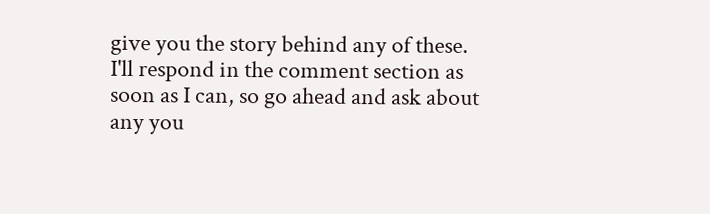give you the story behind any of these. I'll respond in the comment section as soon as I can, so go ahead and ask about any you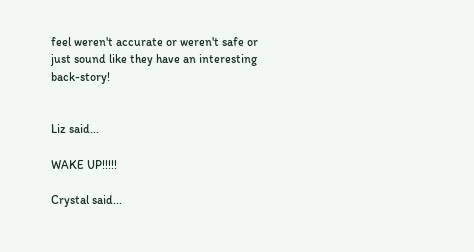feel weren't accurate or weren't safe or just sound like they have an interesting back-story!


Liz said...

WAKE UP!!!!!

Crystal said...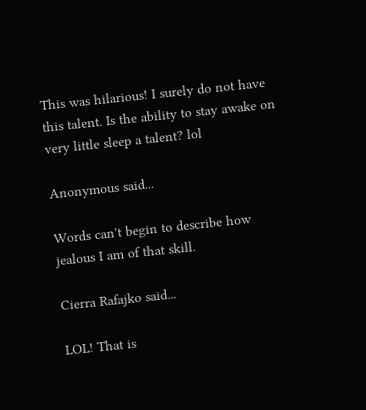This was hilarious! I surely do not have this talent. Is the ability to stay awake on very little sleep a talent? lol

Anonymous said...

Words can't begin to describe how jealous I am of that skill.

Cierra Rafajko said...

LOL! That is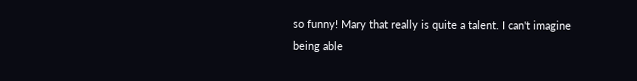so funny! Mary that really is quite a talent. I can't imagine being able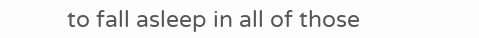to fall asleep in all of those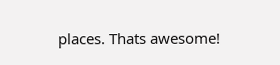places. Thats awesome!